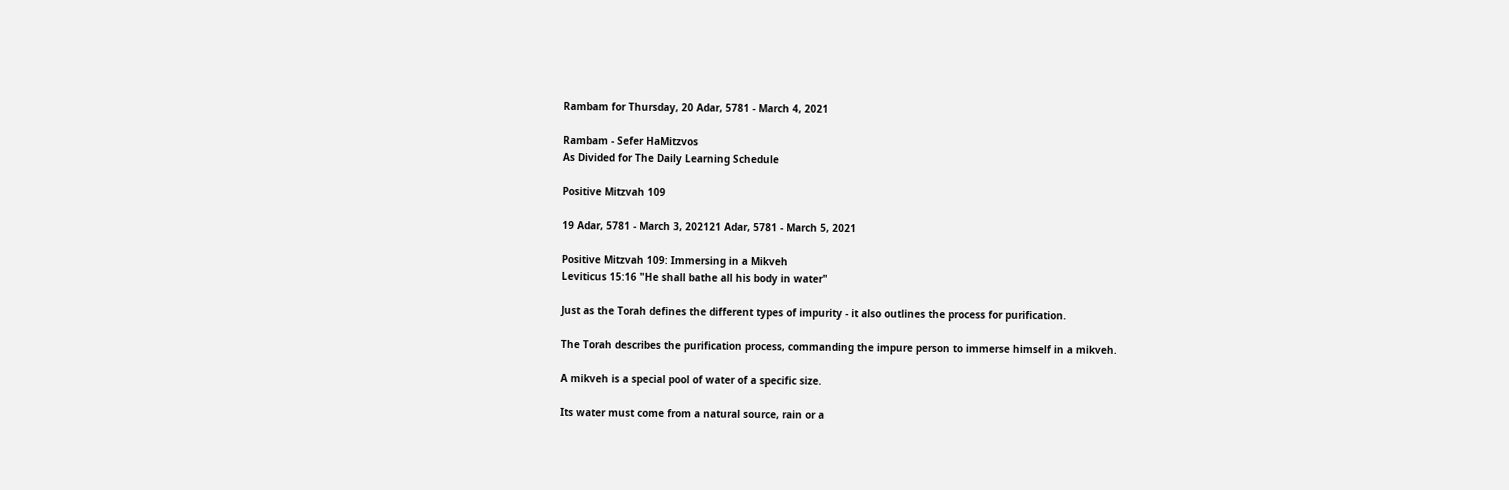Rambam for Thursday, 20 Adar, 5781 - March 4, 2021

Rambam - Sefer HaMitzvos
As Divided for The Daily Learning Schedule

Positive Mitzvah 109

19 Adar, 5781 - March 3, 202121 Adar, 5781 - March 5, 2021

Positive Mitzvah 109: Immersing in a Mikveh
Leviticus 15:16 "He shall bathe all his body in water"

Just as the Torah defines the different types of impurity - it also outlines the process for purification.

The Torah describes the purification process, commanding the impure person to immerse himself in a mikveh.

A mikveh is a special pool of water of a specific size.

Its water must come from a natural source, rain or a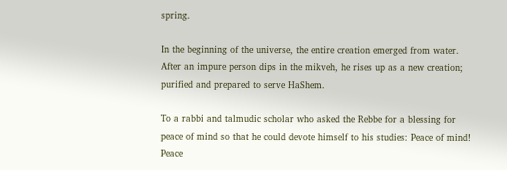spring.

In the beginning of the universe, the entire creation emerged from water. After an impure person dips in the mikveh, he rises up as a new creation; purified and prepared to serve HaShem.

To a rabbi and talmudic scholar who asked the Rebbe for a blessing for peace of mind so that he could devote himself to his studies: Peace of mind! Peace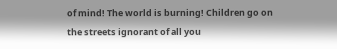of mind! The world is burning! Children go on the streets ignorant of all you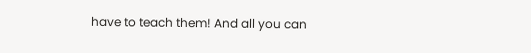have to teach them! And all you can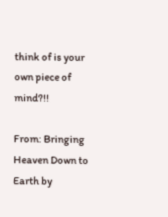think of is your own piece of mind?!!

From: Bringing Heaven Down to Earth by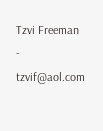Tzvi Freeman - tzvif@aol.com